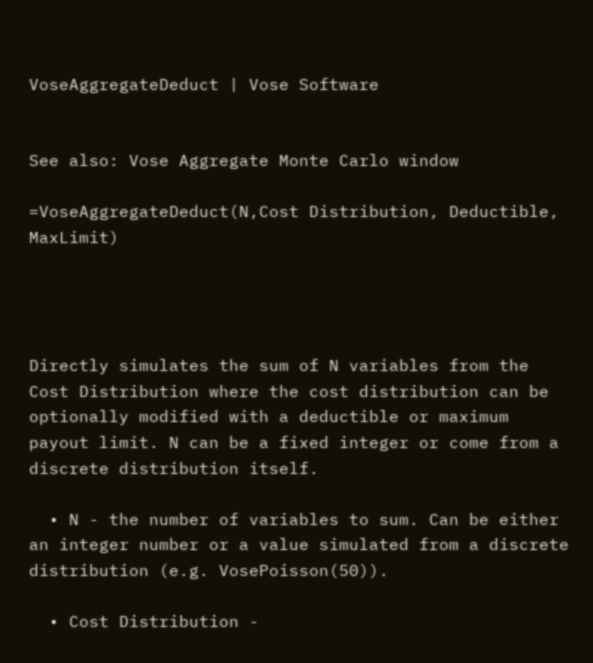VoseAggregateDeduct | Vose Software


See also: Vose Aggregate Monte Carlo window

=VoseAggregateDeduct(N,Cost Distribution, Deductible, MaxLimit)




Directly simulates the sum of N variables from the Cost Distribution where the cost distribution can be optionally modified with a deductible or maximum payout limit. N can be a fixed integer or come from a discrete distribution itself.

  • N - the number of variables to sum. Can be either an integer number or a value simulated from a discrete distribution (e.g. VosePoisson(50)).

  • Cost Distribution -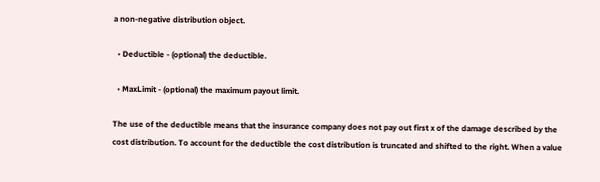a non-negative distribution object.

  • Deductible - (optional) the deductible.

  • MaxLimit - (optional) the maximum payout limit.

The use of the deductible means that the insurance company does not pay out first x of the damage described by the cost distribution. To account for the deductible the cost distribution is truncated and shifted to the right. When a value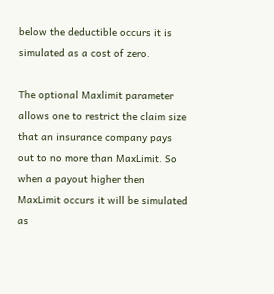below the deductible occurs it is simulated as a cost of zero.

The optional Maxlimit parameter allows one to restrict the claim size that an insurance company pays out to no more than MaxLimit. So when a payout higher then MaxLimit occurs it will be simulated as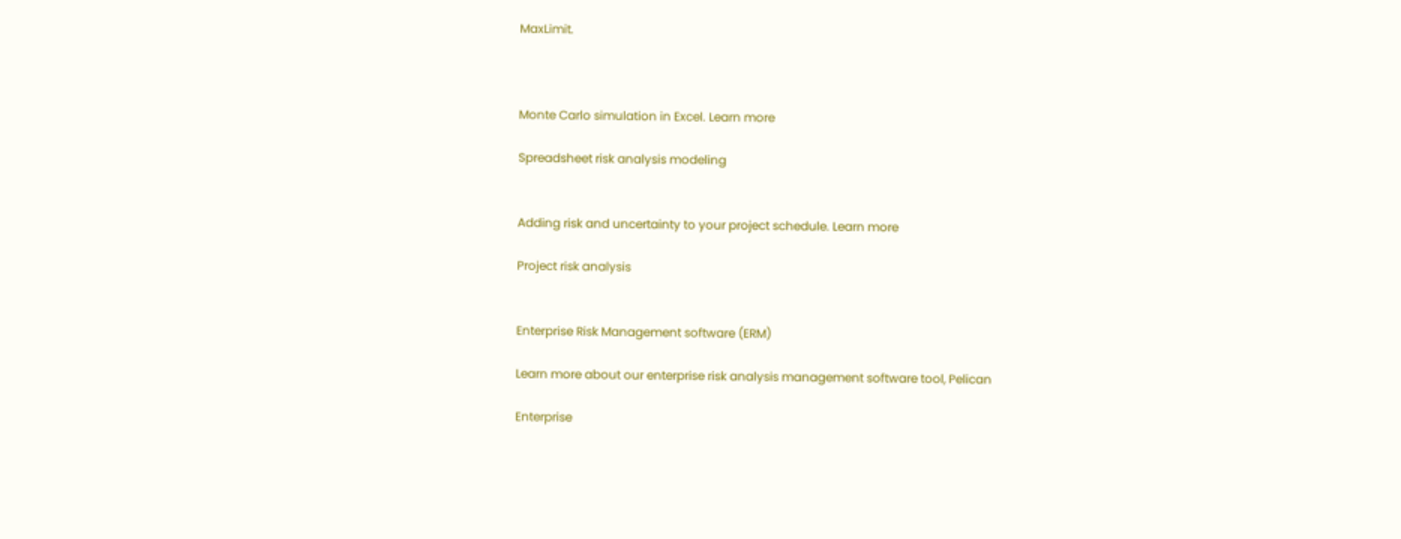MaxLimit.



Monte Carlo simulation in Excel. Learn more

Spreadsheet risk analysis modeling


Adding risk and uncertainty to your project schedule. Learn more

Project risk analysis


Enterprise Risk Management software (ERM)

Learn more about our enterprise risk analysis management software tool, Pelican

Enterprise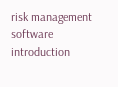risk management software introduction